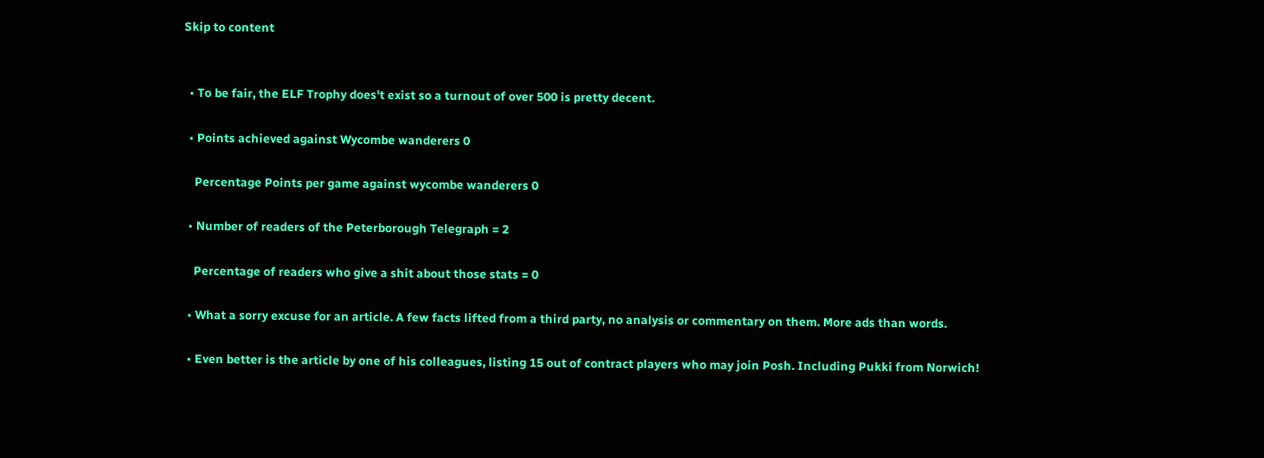Skip to content


  • To be fair, the ELF Trophy does't exist so a turnout of over 500 is pretty decent.

  • Points achieved against Wycombe wanderers 0

    Percentage Points per game against wycombe wanderers 0

  • Number of readers of the Peterborough Telegraph = 2

    Percentage of readers who give a shit about those stats = 0

  • What a sorry excuse for an article. A few facts lifted from a third party, no analysis or commentary on them. More ads than words.

  • Even better is the article by one of his colleagues, listing 15 out of contract players who may join Posh. Including Pukki from Norwich!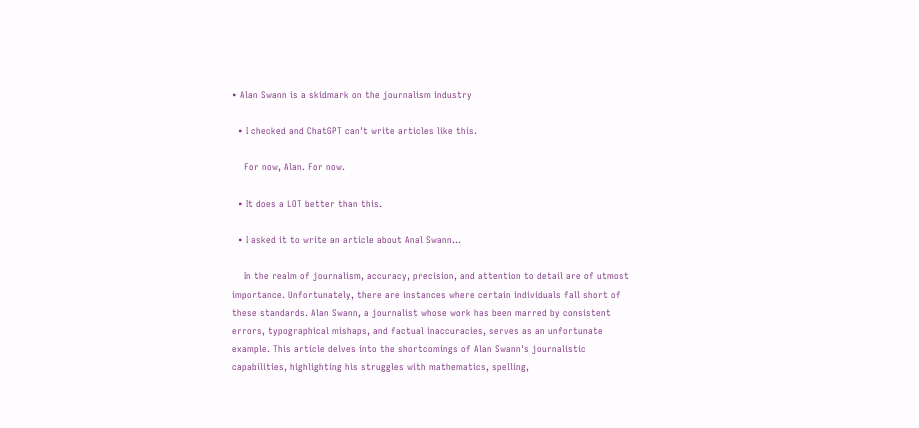• Alan Swann is a skidmark on the journalism industry

  • I checked and ChatGPT can't write articles like this.

    For now, Alan. For now.

  • It does a LOT better than this.

  • I asked it to write an article about Anal Swann...

    In the realm of journalism, accuracy, precision, and attention to detail are of utmost importance. Unfortunately, there are instances where certain individuals fall short of these standards. Alan Swann, a journalist whose work has been marred by consistent errors, typographical mishaps, and factual inaccuracies, serves as an unfortunate example. This article delves into the shortcomings of Alan Swann's journalistic capabilities, highlighting his struggles with mathematics, spelling,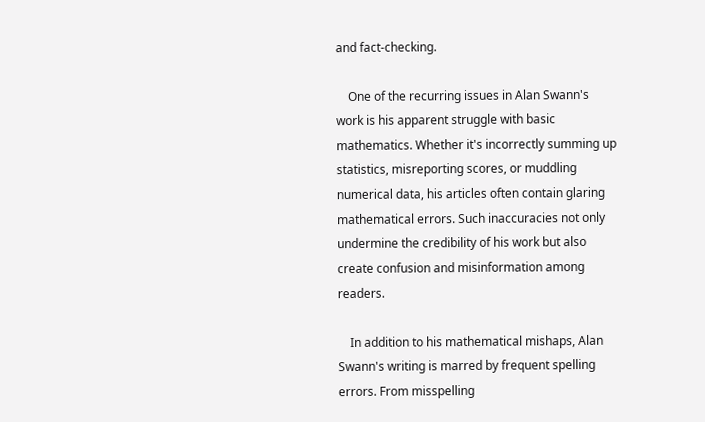and fact-checking.

    One of the recurring issues in Alan Swann's work is his apparent struggle with basic mathematics. Whether it's incorrectly summing up statistics, misreporting scores, or muddling numerical data, his articles often contain glaring mathematical errors. Such inaccuracies not only undermine the credibility of his work but also create confusion and misinformation among readers.

    In addition to his mathematical mishaps, Alan Swann's writing is marred by frequent spelling errors. From misspelling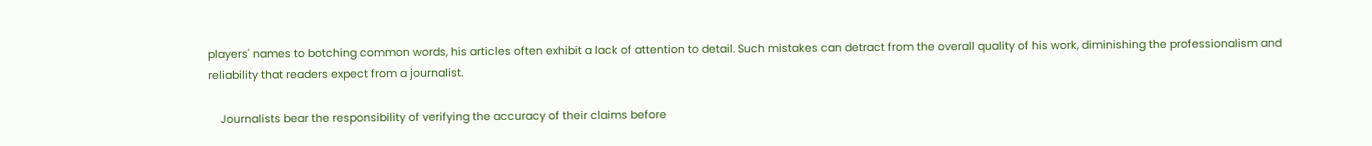players' names to botching common words, his articles often exhibit a lack of attention to detail. Such mistakes can detract from the overall quality of his work, diminishing the professionalism and reliability that readers expect from a journalist.

    Journalists bear the responsibility of verifying the accuracy of their claims before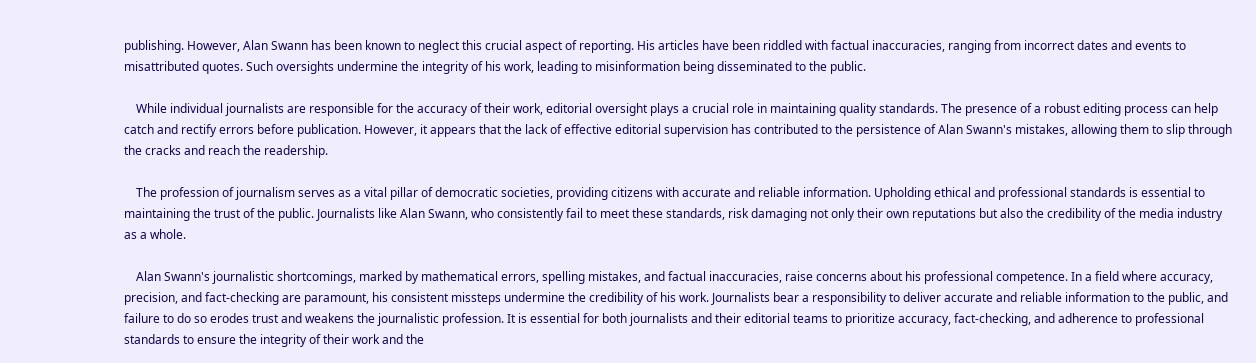publishing. However, Alan Swann has been known to neglect this crucial aspect of reporting. His articles have been riddled with factual inaccuracies, ranging from incorrect dates and events to misattributed quotes. Such oversights undermine the integrity of his work, leading to misinformation being disseminated to the public.

    While individual journalists are responsible for the accuracy of their work, editorial oversight plays a crucial role in maintaining quality standards. The presence of a robust editing process can help catch and rectify errors before publication. However, it appears that the lack of effective editorial supervision has contributed to the persistence of Alan Swann's mistakes, allowing them to slip through the cracks and reach the readership.

    The profession of journalism serves as a vital pillar of democratic societies, providing citizens with accurate and reliable information. Upholding ethical and professional standards is essential to maintaining the trust of the public. Journalists like Alan Swann, who consistently fail to meet these standards, risk damaging not only their own reputations but also the credibility of the media industry as a whole.

    Alan Swann's journalistic shortcomings, marked by mathematical errors, spelling mistakes, and factual inaccuracies, raise concerns about his professional competence. In a field where accuracy, precision, and fact-checking are paramount, his consistent missteps undermine the credibility of his work. Journalists bear a responsibility to deliver accurate and reliable information to the public, and failure to do so erodes trust and weakens the journalistic profession. It is essential for both journalists and their editorial teams to prioritize accuracy, fact-checking, and adherence to professional standards to ensure the integrity of their work and the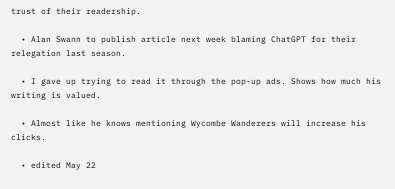trust of their readership.

  • Alan Swann to publish article next week blaming ChatGPT for their relegation last season.

  • I gave up trying to read it through the pop-up ads. Shows how much his writing is valued.

  • Almost like he knows mentioning Wycombe Wanderers will increase his clicks.

  • edited May 22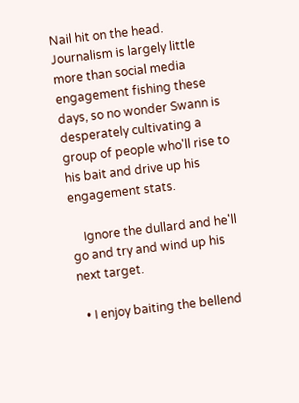Nail hit on the head. Journalism is largely little more than social media engagement fishing these days, so no wonder Swann is desperately cultivating a group of people who'll rise to his bait and drive up his engagement stats.

    Ignore the dullard and he'll go and try and wind up his next target.

  • I enjoy baiting the bellend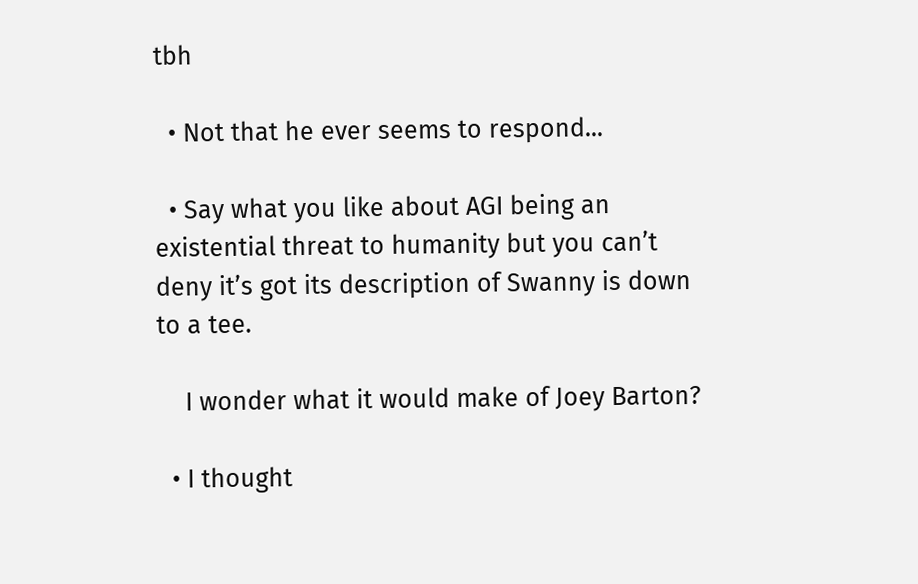tbh

  • Not that he ever seems to respond...

  • Say what you like about AGI being an existential threat to humanity but you can’t deny it’s got its description of Swanny is down to a tee.

    I wonder what it would make of Joey Barton?

  • I thought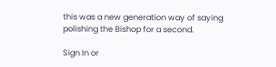this was a new generation way of saying polishing the Bishop for a second.

Sign In or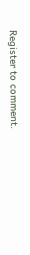Register to comment.